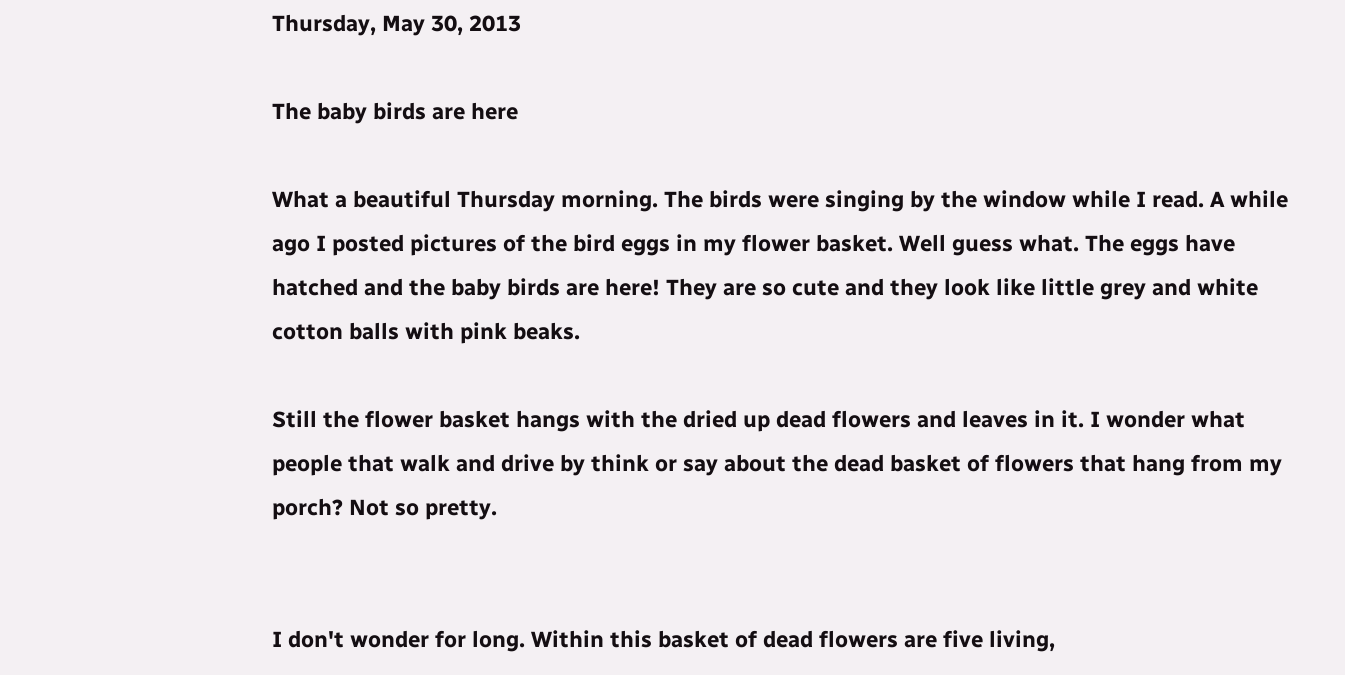Thursday, May 30, 2013

The baby birds are here

What a beautiful Thursday morning. The birds were singing by the window while I read. A while ago I posted pictures of the bird eggs in my flower basket. Well guess what. The eggs have hatched and the baby birds are here! They are so cute and they look like little grey and white cotton balls with pink beaks.

Still the flower basket hangs with the dried up dead flowers and leaves in it. I wonder what people that walk and drive by think or say about the dead basket of flowers that hang from my porch? Not so pretty.


I don't wonder for long. Within this basket of dead flowers are five living,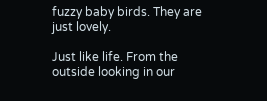fuzzy baby birds. They are just lovely.

Just like life. From the outside looking in our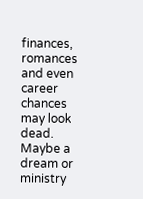finances, romances and even career chances may look dead. Maybe a dream or ministry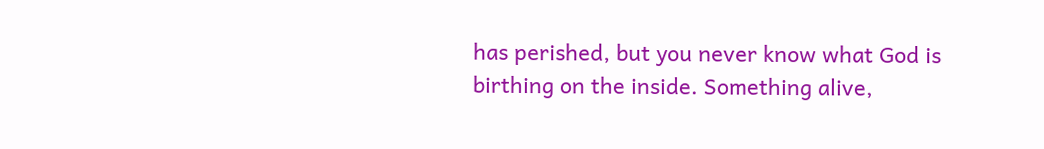has perished, but you never know what God is birthing on the inside. Something alive,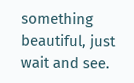something beautiful, just wait and see.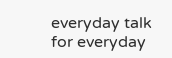everyday talk for everyday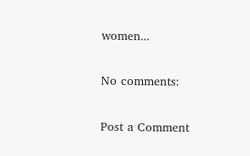women...

No comments:

Post a Comment